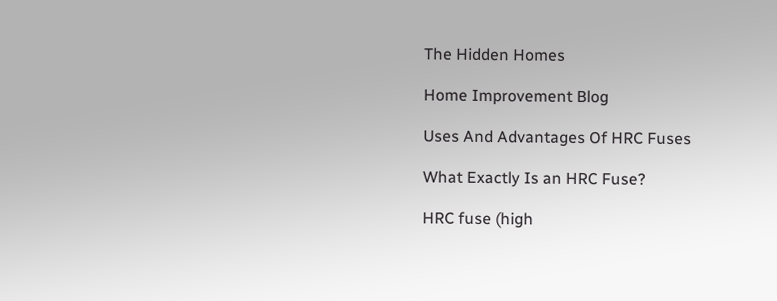The Hidden Homes

Home Improvement Blog

Uses And Advantages Of HRC Fuses

What Exactly Is an HRC Fuse?

HRC fuse (high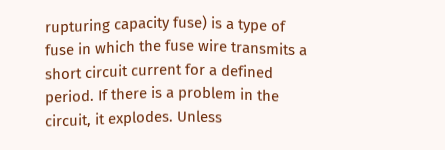rupturing capacity fuse) is a type of fuse in which the fuse wire transmits a short circuit current for a defined period. If there is a problem in the circuit, it explodes. Unless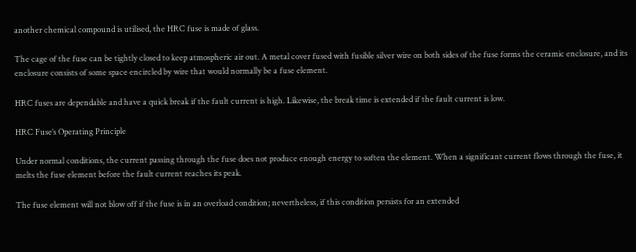another chemical compound is utilised, the HRC fuse is made of glass.

The cage of the fuse can be tightly closed to keep atmospheric air out. A metal cover fused with fusible silver wire on both sides of the fuse forms the ceramic enclosure, and its enclosure consists of some space encircled by wire that would normally be a fuse element.

HRC fuses are dependable and have a quick break if the fault current is high. Likewise, the break time is extended if the fault current is low.

HRC Fuse’s Operating Principle

Under normal conditions, the current passing through the fuse does not produce enough energy to soften the element. When a significant current flows through the fuse, it melts the fuse element before the fault current reaches its peak.

The fuse element will not blow off if the fuse is in an overload condition; nevertheless, if this condition persists for an extended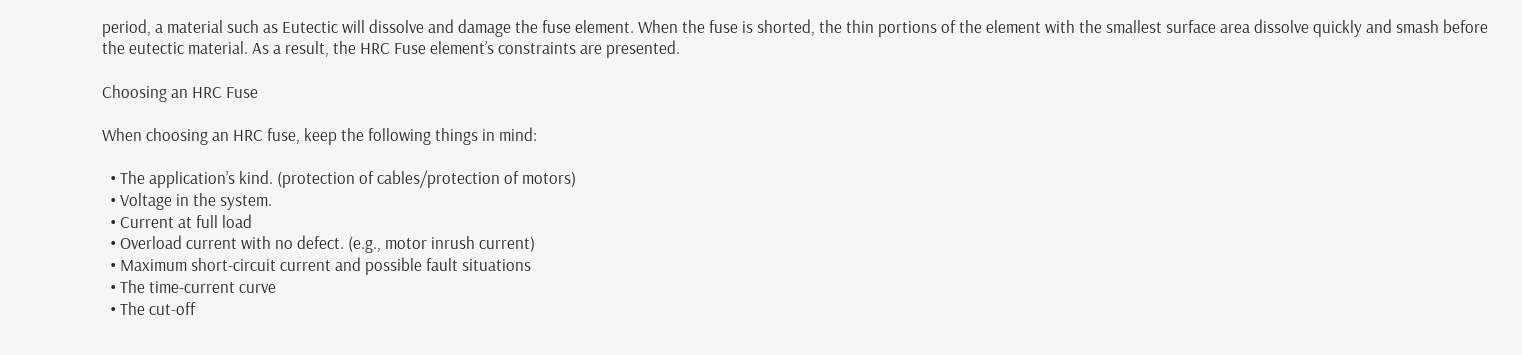period, a material such as Eutectic will dissolve and damage the fuse element. When the fuse is shorted, the thin portions of the element with the smallest surface area dissolve quickly and smash before the eutectic material. As a result, the HRC Fuse element’s constraints are presented.

Choosing an HRC Fuse

When choosing an HRC fuse, keep the following things in mind:

  • The application’s kind. (protection of cables/protection of motors)
  • Voltage in the system.
  • Current at full load
  • Overload current with no defect. (e.g., motor inrush current)
  • Maximum short-circuit current and possible fault situations
  • The time-current curve
  • The cut-off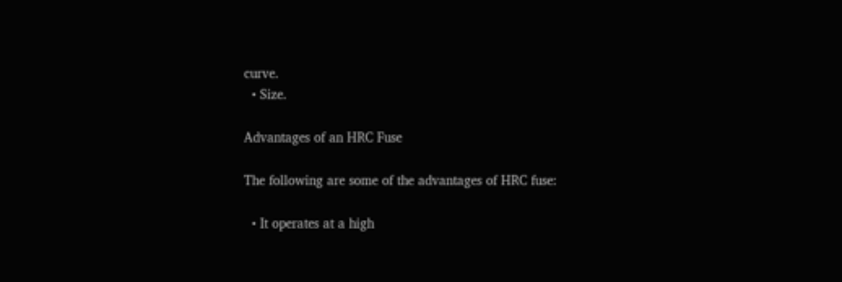curve.
  • Size.

Advantages of an HRC Fuse

The following are some of the advantages of HRC fuse:

  • It operates at a high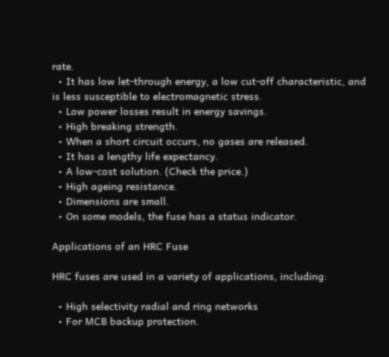rate.
  • It has low let-through energy, a low cut-off characteristic, and is less susceptible to electromagnetic stress.
  • Low power losses result in energy savings.
  • High breaking strength.
  • When a short circuit occurs, no gases are released.
  • It has a lengthy life expectancy.
  • A low-cost solution. (Check the price.)
  • High ageing resistance.
  • Dimensions are small.
  • On some models, the fuse has a status indicator.

Applications of an HRC Fuse

HRC fuses are used in a variety of applications, including:

  • High selectivity radial and ring networks
  • For MCB backup protection.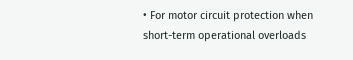• For motor circuit protection when short-term operational overloads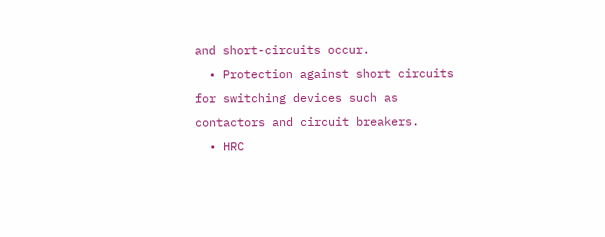and short-circuits occur.
  • Protection against short circuits for switching devices such as contactors and circuit breakers.
  • HRC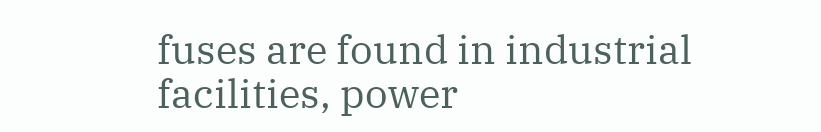fuses are found in industrial facilities, power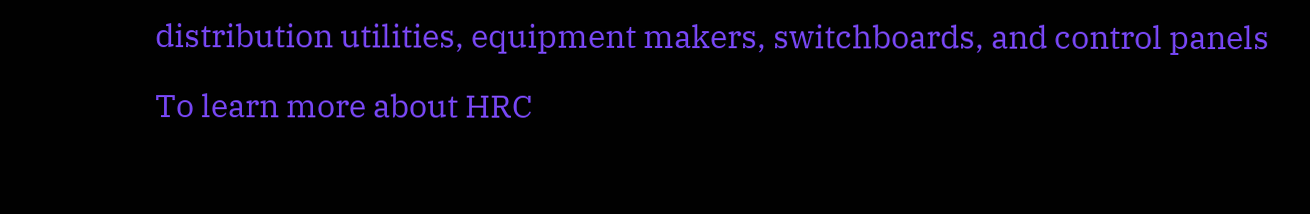distribution utilities, equipment makers, switchboards, and control panels

To learn more about HRC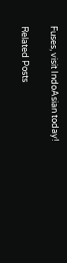Fuses, visit IndoAsian today!

Related Posts